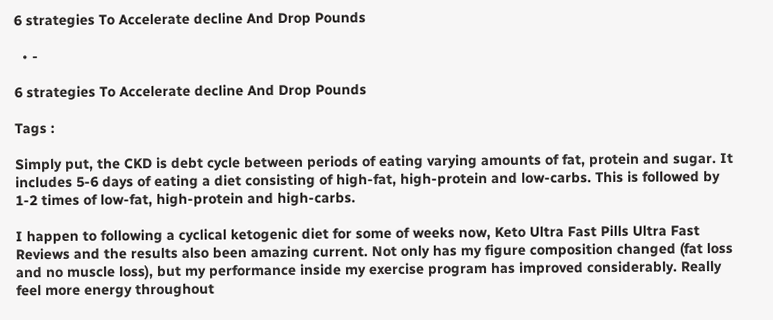6 strategies To Accelerate decline And Drop Pounds

  • -

6 strategies To Accelerate decline And Drop Pounds

Tags :

Simply put, the CKD is debt cycle between periods of eating varying amounts of fat, protein and sugar. It includes 5-6 days of eating a diet consisting of high-fat, high-protein and low-carbs. This is followed by 1-2 times of low-fat, high-protein and high-carbs.

I happen to following a cyclical ketogenic diet for some of weeks now, Keto Ultra Fast Pills Ultra Fast Reviews and the results also been amazing current. Not only has my figure composition changed (fat loss and no muscle loss), but my performance inside my exercise program has improved considerably. Really feel more energy throughout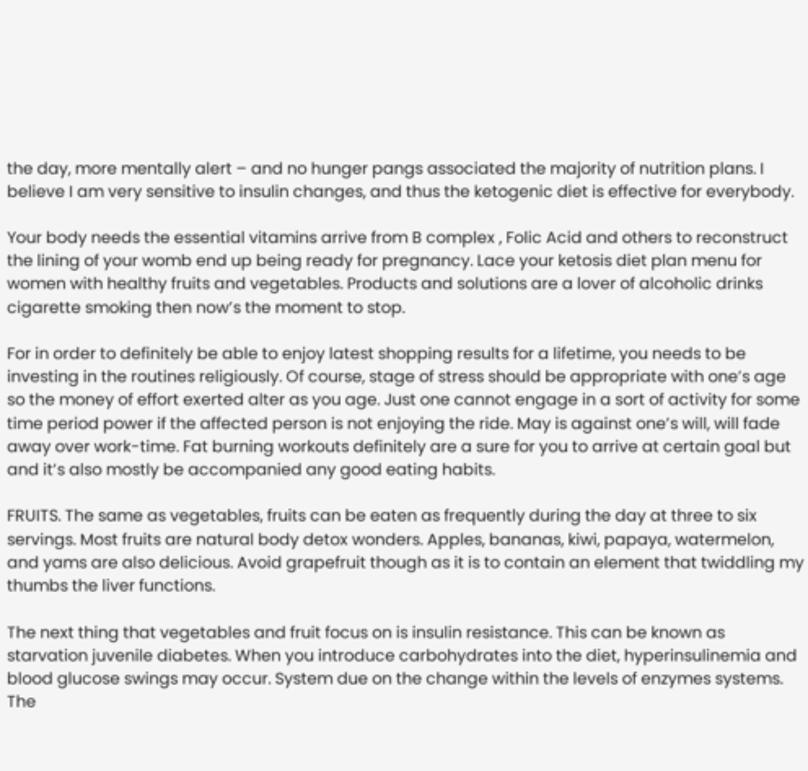the day, more mentally alert – and no hunger pangs associated the majority of nutrition plans. I believe I am very sensitive to insulin changes, and thus the ketogenic diet is effective for everybody.

Your body needs the essential vitamins arrive from B complex , Folic Acid and others to reconstruct the lining of your womb end up being ready for pregnancy. Lace your ketosis diet plan menu for women with healthy fruits and vegetables. Products and solutions are a lover of alcoholic drinks cigarette smoking then now’s the moment to stop.

For in order to definitely be able to enjoy latest shopping results for a lifetime, you needs to be investing in the routines religiously. Of course, stage of stress should be appropriate with one’s age so the money of effort exerted alter as you age. Just one cannot engage in a sort of activity for some time period power if the affected person is not enjoying the ride. May is against one’s will, will fade away over work-time. Fat burning workouts definitely are a sure for you to arrive at certain goal but and it’s also mostly be accompanied any good eating habits.

FRUITS. The same as vegetables, fruits can be eaten as frequently during the day at three to six servings. Most fruits are natural body detox wonders. Apples, bananas, kiwi, papaya, watermelon, and yams are also delicious. Avoid grapefruit though as it is to contain an element that twiddling my thumbs the liver functions.

The next thing that vegetables and fruit focus on is insulin resistance. This can be known as starvation juvenile diabetes. When you introduce carbohydrates into the diet, hyperinsulinemia and blood glucose swings may occur. System due on the change within the levels of enzymes systems. The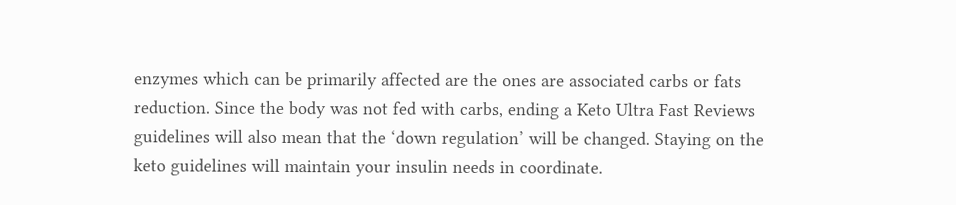enzymes which can be primarily affected are the ones are associated carbs or fats reduction. Since the body was not fed with carbs, ending a Keto Ultra Fast Reviews guidelines will also mean that the ‘down regulation’ will be changed. Staying on the keto guidelines will maintain your insulin needs in coordinate.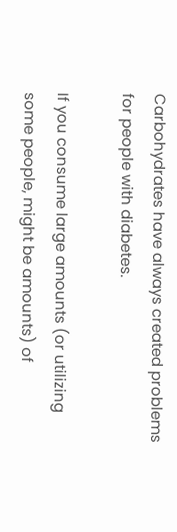Carbohydrates have always created problems for people with diabetes.

If you consume large amounts (or utilizing some people, might be amounts) of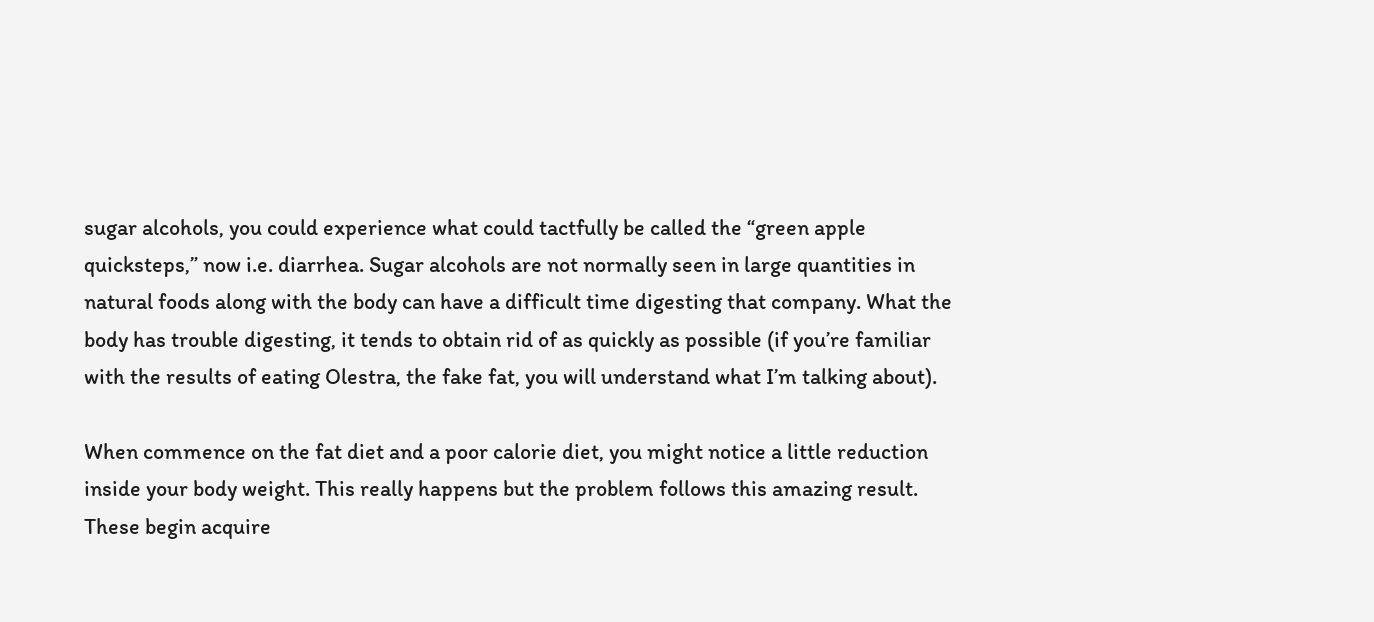sugar alcohols, you could experience what could tactfully be called the “green apple quicksteps,” now i.e. diarrhea. Sugar alcohols are not normally seen in large quantities in natural foods along with the body can have a difficult time digesting that company. What the body has trouble digesting, it tends to obtain rid of as quickly as possible (if you’re familiar with the results of eating Olestra, the fake fat, you will understand what I’m talking about).

When commence on the fat diet and a poor calorie diet, you might notice a little reduction inside your body weight. This really happens but the problem follows this amazing result. These begin acquire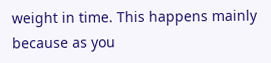weight in time. This happens mainly because as you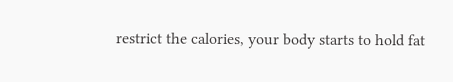restrict the calories, your body starts to hold fat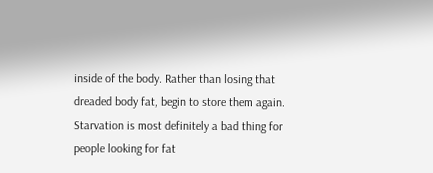inside of the body. Rather than losing that dreaded body fat, begin to store them again. Starvation is most definitely a bad thing for people looking for fat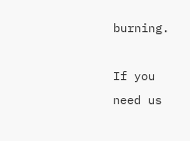burning.

If you need us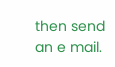then send an e mail.